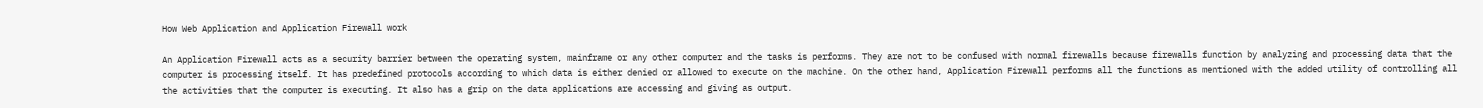How Web Application and Application Firewall work

An Application Firewall acts as a security barrier between the operating system, mainframe or any other computer and the tasks is performs. They are not to be confused with normal firewalls because firewalls function by analyzing and processing data that the computer is processing itself. It has predefined protocols according to which data is either denied or allowed to execute on the machine. On the other hand, Application Firewall performs all the functions as mentioned with the added utility of controlling all the activities that the computer is executing. It also has a grip on the data applications are accessing and giving as output.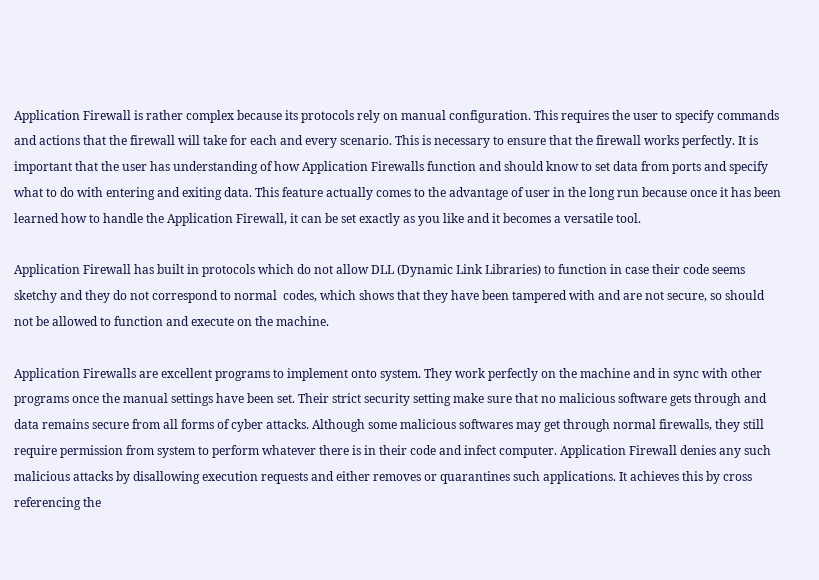Application Firewall is rather complex because its protocols rely on manual configuration. This requires the user to specify commands and actions that the firewall will take for each and every scenario. This is necessary to ensure that the firewall works perfectly. It is important that the user has understanding of how Application Firewalls function and should know to set data from ports and specify what to do with entering and exiting data. This feature actually comes to the advantage of user in the long run because once it has been learned how to handle the Application Firewall, it can be set exactly as you like and it becomes a versatile tool.

Application Firewall has built in protocols which do not allow DLL (Dynamic Link Libraries) to function in case their code seems sketchy and they do not correspond to normal  codes, which shows that they have been tampered with and are not secure, so should not be allowed to function and execute on the machine.

Application Firewalls are excellent programs to implement onto system. They work perfectly on the machine and in sync with other programs once the manual settings have been set. Their strict security setting make sure that no malicious software gets through and data remains secure from all forms of cyber attacks. Although some malicious softwares may get through normal firewalls, they still require permission from system to perform whatever there is in their code and infect computer. Application Firewall denies any such malicious attacks by disallowing execution requests and either removes or quarantines such applications. It achieves this by cross referencing the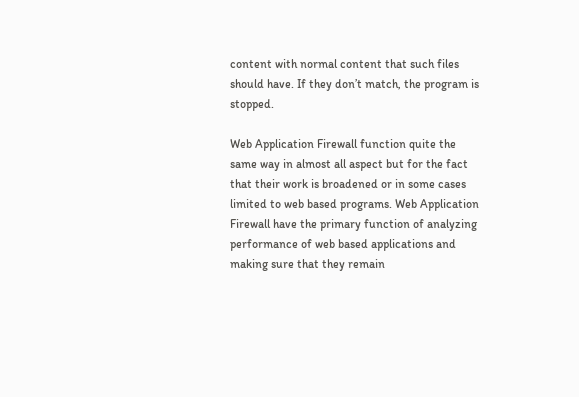content with normal content that such files should have. If they don’t match, the program is stopped.

Web Application Firewall function quite the same way in almost all aspect but for the fact that their work is broadened or in some cases limited to web based programs. Web Application Firewall have the primary function of analyzing performance of web based applications and making sure that they remain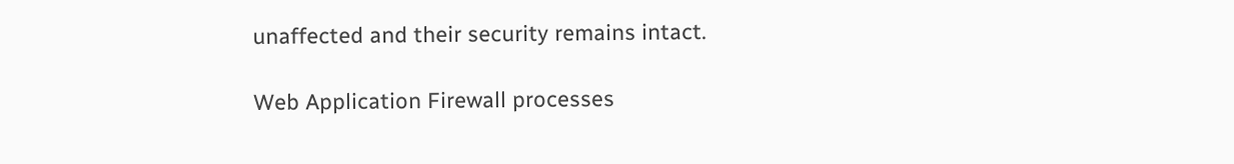unaffected and their security remains intact.

Web Application Firewall processes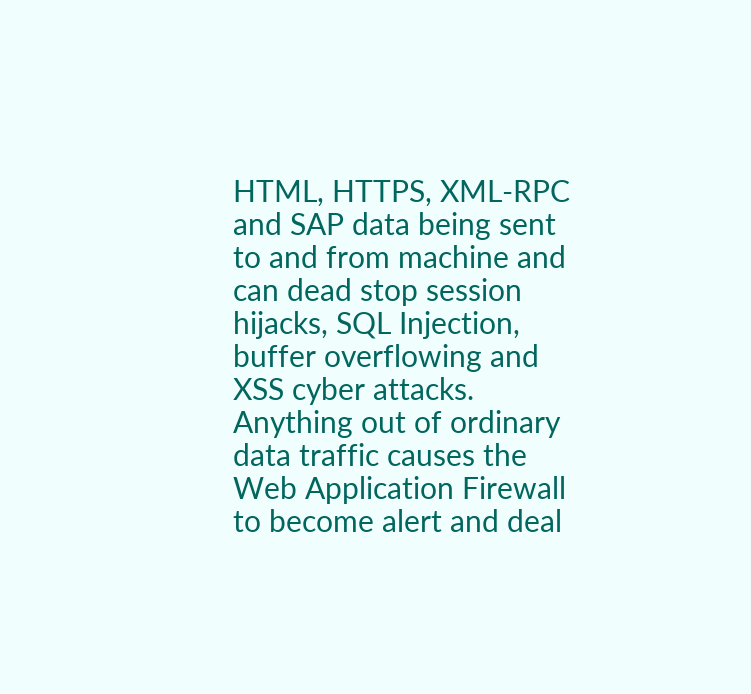HTML, HTTPS, XML-RPC and SAP data being sent to and from machine and can dead stop session hijacks, SQL Injection, buffer overflowing and XSS cyber attacks. Anything out of ordinary data traffic causes the Web Application Firewall to become alert and deal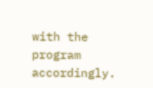with the program accordingly.